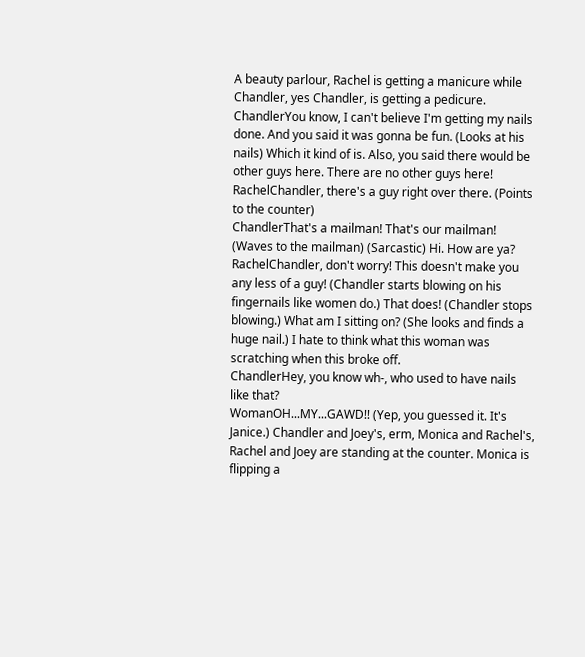A beauty parlour, Rachel is getting a manicure while Chandler, yes Chandler, is getting a pedicure. ChandlerYou know, I can't believe I'm getting my nails done. And you said it was gonna be fun. (Looks at his nails) Which it kind of is. Also, you said there would be other guys here. There are no other guys here!
RachelChandler, there's a guy right over there. (Points to the counter)
ChandlerThat's a mailman! That's our mailman! (Waves to the mailman) (Sarcastic) Hi. How are ya?
RachelChandler, don't worry! This doesn't make you any less of a guy! (Chandler starts blowing on his fingernails like women do.) That does! (Chandler stops blowing.) What am I sitting on? (She looks and finds a huge nail.) I hate to think what this woman was scratching when this broke off.
ChandlerHey, you know wh-, who used to have nails like that?
WomanOH...MY...GAWD!! (Yep, you guessed it. It's Janice.) Chandler and Joey's, erm, Monica and Rachel's, Rachel and Joey are standing at the counter. Monica is flipping a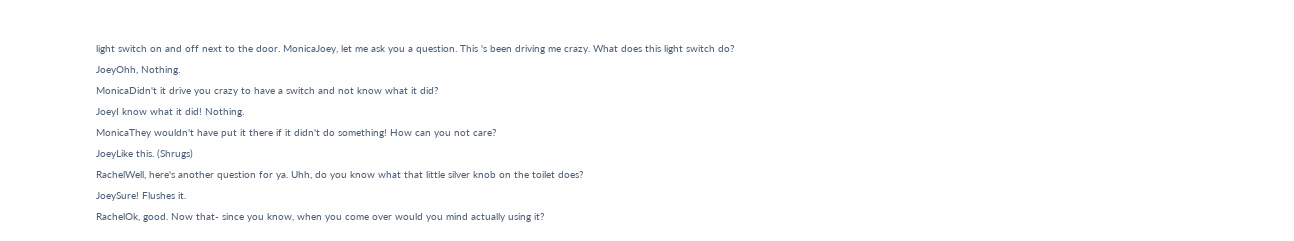light switch on and off next to the door. MonicaJoey, let me ask you a question. This 's been driving me crazy. What does this light switch do?
JoeyOhh, Nothing.
MonicaDidn't it drive you crazy to have a switch and not know what it did?
JoeyI know what it did! Nothing.
MonicaThey wouldn't have put it there if it didn't do something! How can you not care?
JoeyLike this. (Shrugs)
RachelWell, here's another question for ya. Uhh, do you know what that little silver knob on the toilet does?
JoeySure! Flushes it.
RachelOk, good. Now that- since you know, when you come over would you mind actually using it?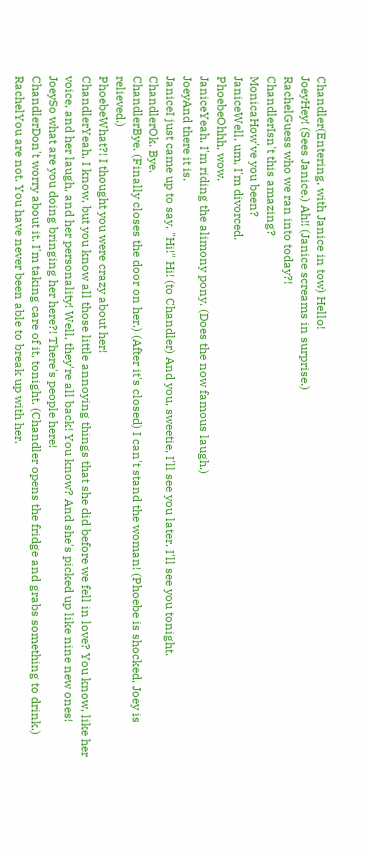Chandler(Entering, with Janice in tow) Hello!
JoeyHey! (Sees Janice.) Ah!! (Janice screams in surprise.)
RachelGuess who we ran into today?!
ChandlerIsn't this amazing?
MonicaHow've you been?
JaniceWell, um, I'm divorced.
PhoebeOhhh, wow.
JaniceYeah, I'm riding the alimony pony. (Does the now famous laugh.)
JoeyAnd there it is.
JaniceI just came up to say, "Hi!" Hi! (to Chandler) And you, sweetie, I'll see you later. I'll see you tonight.
ChandlerOk. Bye.
ChandlerBye. (Finally closes the door on her.) (After it's closed) I can't stand the woman! (Phoebe is shocked, Joey is relieved.)
PhoebeWhat?! I thought you were crazy about her!
ChandlerYeah, I know, but you know all those little annoying things that she did before we fell in love? You know, like her voice, and her laugh, and her personality! Well, they're all back! You know? And she's picked up like nine new ones!
JoeySo what are you doing bringing her here?! There's people here!
ChandlerDon't worry about it. I'm taking care of it, tonight. (Chandler opens the fridge and grabs something to drink.)
RachelYou are not. You have never been able to break up with her.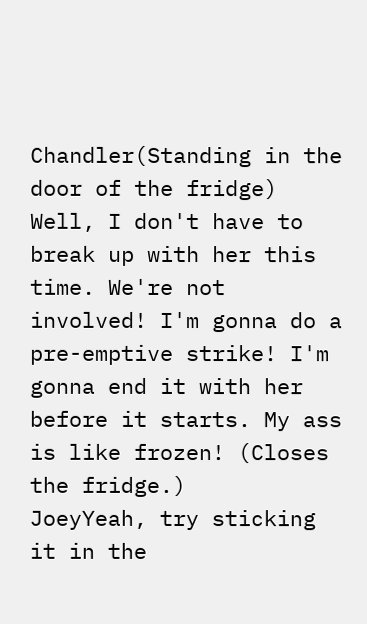Chandler(Standing in the door of the fridge) Well, I don't have to break up with her this time. We're not involved! I'm gonna do a pre-emptive strike! I'm gonna end it with her before it starts. My ass is like frozen! (Closes the fridge.)
JoeyYeah, try sticking it in the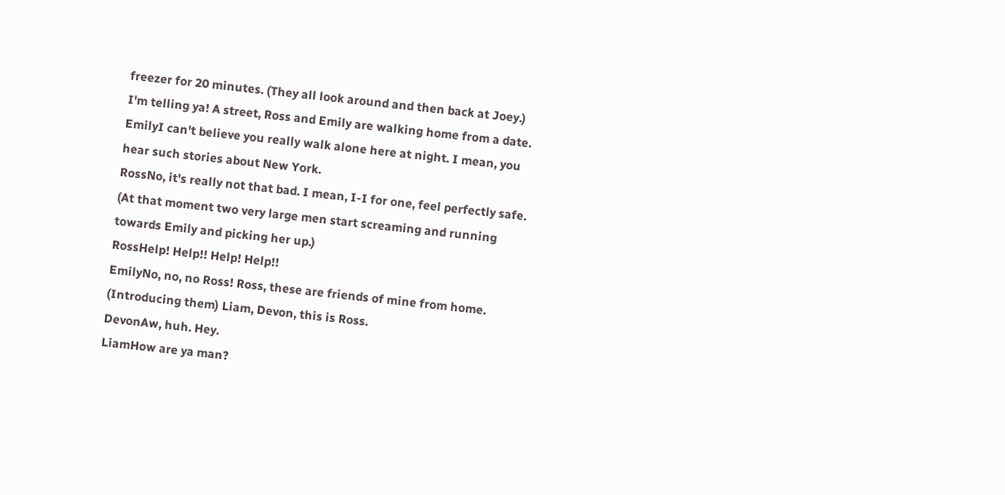freezer for 20 minutes. (They all look around and then back at Joey.) I'm telling ya! A street, Ross and Emily are walking home from a date. EmilyI can't believe you really walk alone here at night. I mean, you hear such stories about New York.
RossNo, it's really not that bad. I mean, I-I for one, feel perfectly safe.
(At that moment two very large men start screaming and running towards Emily and picking her up.)
RossHelp! Help!! Help! Help!!
EmilyNo, no, no Ross! Ross, these are friends of mine from home. (Introducing them) Liam, Devon, this is Ross.
DevonAw, huh. Hey.
LiamHow are ya man?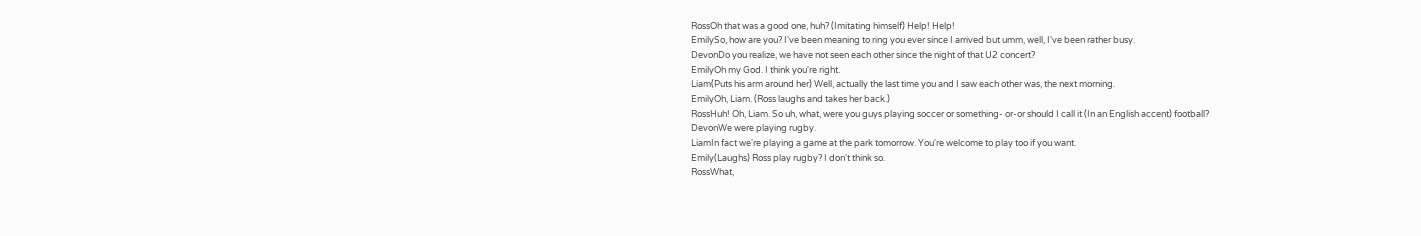RossOh that was a good one, huh? (Imitating himself) Help! Help!
EmilySo, how are you? I've been meaning to ring you ever since I arrived but umm, well, I've been rather busy.
DevonDo you realize, we have not seen each other since the night of that U2 concert?
EmilyOh my God. I think you're right.
Liam(Puts his arm around her) Well, actually the last time you and I saw each other was, the next morning.
EmilyOh, Liam. (Ross laughs and takes her back.)
RossHuh! Oh, Liam. So uh, what, were you guys playing soccer or something- or-or should I call it (In an English accent) football?
DevonWe were playing rugby.
LiamIn fact we're playing a game at the park tomorrow. You're welcome to play too if you want.
Emily(Laughs) Ross play rugby? I don't think so.
RossWhat,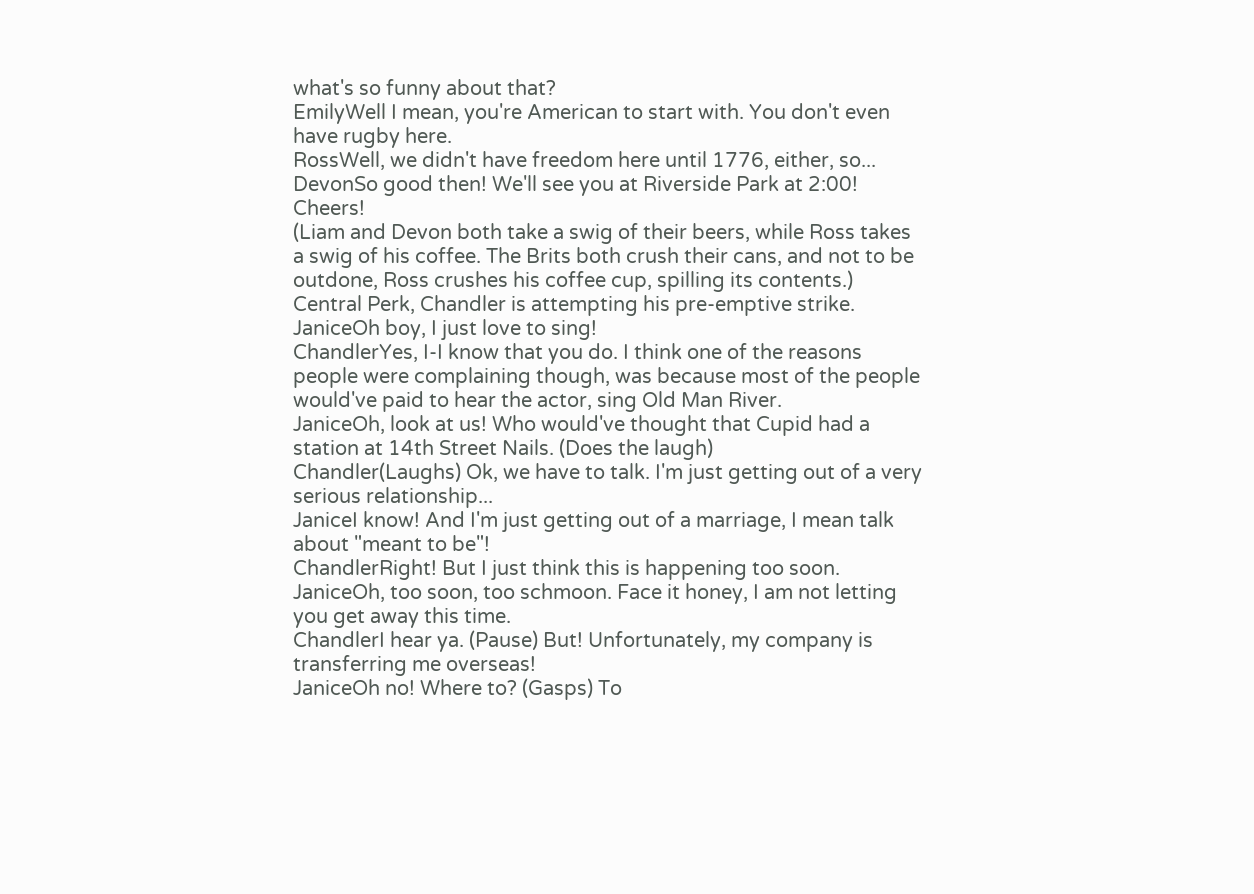what's so funny about that?
EmilyWell I mean, you're American to start with. You don't even have rugby here.
RossWell, we didn't have freedom here until 1776, either, so...
DevonSo good then! We'll see you at Riverside Park at 2:00! Cheers!
(Liam and Devon both take a swig of their beers, while Ross takes a swig of his coffee. The Brits both crush their cans, and not to be outdone, Ross crushes his coffee cup, spilling its contents.) Central Perk, Chandler is attempting his pre-emptive strike. JaniceOh boy, I just love to sing!
ChandlerYes, I-I know that you do. I think one of the reasons people were complaining though, was because most of the people would've paid to hear the actor, sing Old Man River.
JaniceOh, look at us! Who would've thought that Cupid had a station at 14th Street Nails. (Does the laugh)
Chandler(Laughs) Ok, we have to talk. I'm just getting out of a very serious relationship...
JaniceI know! And I'm just getting out of a marriage, I mean talk about "meant to be"!
ChandlerRight! But I just think this is happening too soon.
JaniceOh, too soon, too schmoon. Face it honey, I am not letting you get away this time.
ChandlerI hear ya. (Pause) But! Unfortunately, my company is transferring me overseas!
JaniceOh no! Where to? (Gasps) To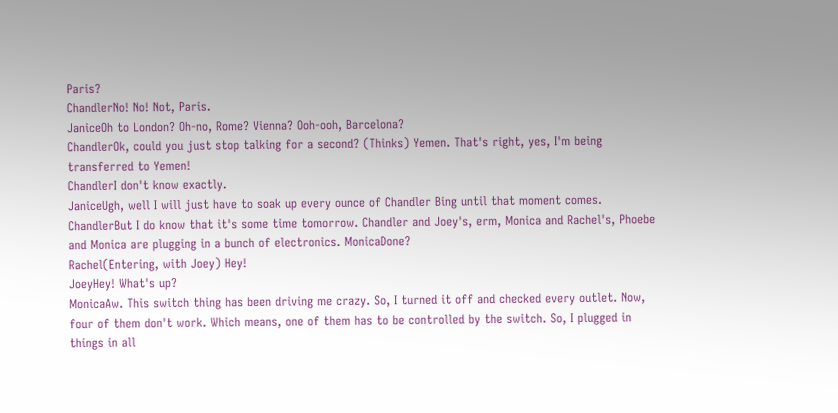Paris?
ChandlerNo! No! Not, Paris.
JaniceOh to London? Oh-no, Rome? Vienna? Ooh-ooh, Barcelona?
ChandlerOk, could you just stop talking for a second? (Thinks) Yemen. That's right, yes, I'm being transferred to Yemen!
ChandlerI don't know exactly.
JaniceUgh, well I will just have to soak up every ounce of Chandler Bing until that moment comes.
ChandlerBut I do know that it's some time tomorrow. Chandler and Joey's, erm, Monica and Rachel's, Phoebe and Monica are plugging in a bunch of electronics. MonicaDone?
Rachel(Entering, with Joey) Hey!
JoeyHey! What's up?
MonicaAw. This switch thing has been driving me crazy. So, I turned it off and checked every outlet. Now, four of them don't work. Which means, one of them has to be controlled by the switch. So, I plugged in things in all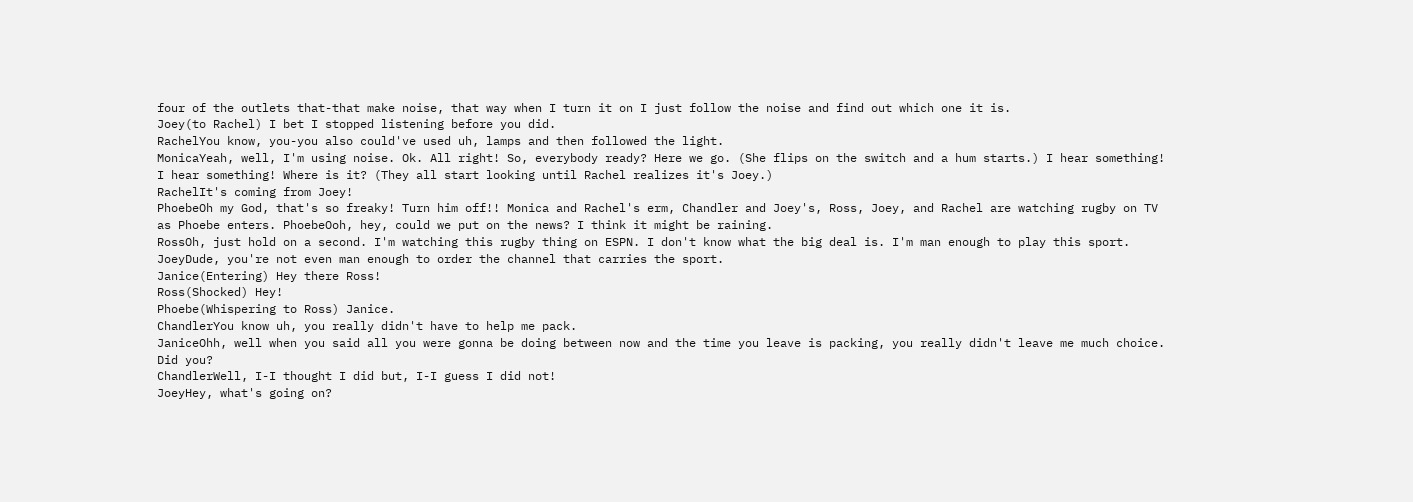four of the outlets that-that make noise, that way when I turn it on I just follow the noise and find out which one it is.
Joey(to Rachel) I bet I stopped listening before you did.
RachelYou know, you-you also could've used uh, lamps and then followed the light.
MonicaYeah, well, I'm using noise. Ok. All right! So, everybody ready? Here we go. (She flips on the switch and a hum starts.) I hear something! I hear something! Where is it? (They all start looking until Rachel realizes it's Joey.)
RachelIt's coming from Joey!
PhoebeOh my God, that's so freaky! Turn him off!! Monica and Rachel's erm, Chandler and Joey's, Ross, Joey, and Rachel are watching rugby on TV as Phoebe enters. PhoebeOoh, hey, could we put on the news? I think it might be raining.
RossOh, just hold on a second. I'm watching this rugby thing on ESPN. I don't know what the big deal is. I'm man enough to play this sport.
JoeyDude, you're not even man enough to order the channel that carries the sport.
Janice(Entering) Hey there Ross!
Ross(Shocked) Hey!
Phoebe(Whispering to Ross) Janice.
ChandlerYou know uh, you really didn't have to help me pack.
JaniceOhh, well when you said all you were gonna be doing between now and the time you leave is packing, you really didn't leave me much choice. Did you?
ChandlerWell, I-I thought I did but, I-I guess I did not!
JoeyHey, what's going on?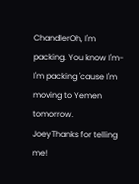ChandlerOh, I'm packing. You know I'm-I'm packing 'cause I'm moving to Yemen tomorrow.
JoeyThanks for telling me!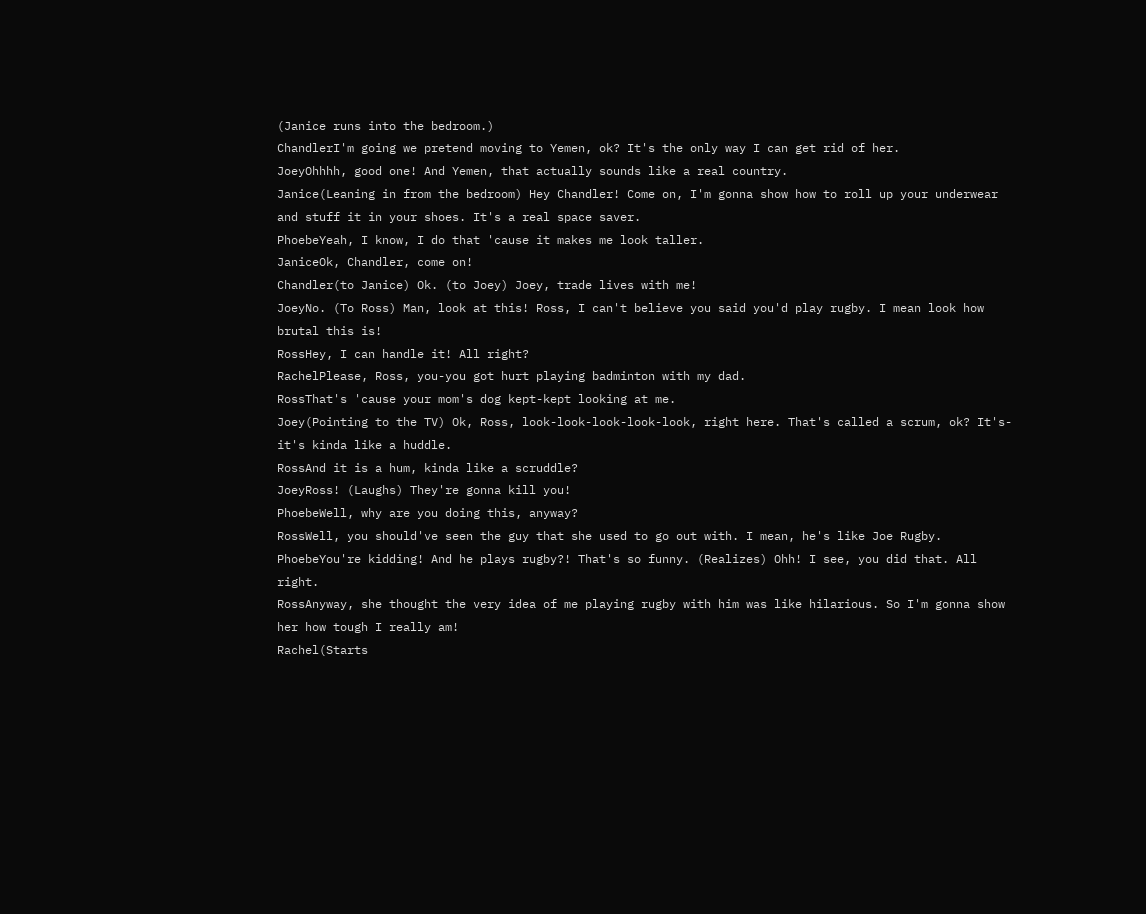(Janice runs into the bedroom.)
ChandlerI'm going we pretend moving to Yemen, ok? It's the only way I can get rid of her.
JoeyOhhhh, good one! And Yemen, that actually sounds like a real country.
Janice(Leaning in from the bedroom) Hey Chandler! Come on, I'm gonna show how to roll up your underwear and stuff it in your shoes. It's a real space saver.
PhoebeYeah, I know, I do that 'cause it makes me look taller.
JaniceOk, Chandler, come on!
Chandler(to Janice) Ok. (to Joey) Joey, trade lives with me!
JoeyNo. (To Ross) Man, look at this! Ross, I can't believe you said you'd play rugby. I mean look how brutal this is!
RossHey, I can handle it! All right?
RachelPlease, Ross, you-you got hurt playing badminton with my dad.
RossThat's 'cause your mom's dog kept-kept looking at me.
Joey(Pointing to the TV) Ok, Ross, look-look-look-look-look, right here. That's called a scrum, ok? It's-it's kinda like a huddle.
RossAnd it is a hum, kinda like a scruddle?
JoeyRoss! (Laughs) They're gonna kill you!
PhoebeWell, why are you doing this, anyway?
RossWell, you should've seen the guy that she used to go out with. I mean, he's like Joe Rugby.
PhoebeYou're kidding! And he plays rugby?! That's so funny. (Realizes) Ohh! I see, you did that. All right.
RossAnyway, she thought the very idea of me playing rugby with him was like hilarious. So I'm gonna show her how tough I really am!
Rachel(Starts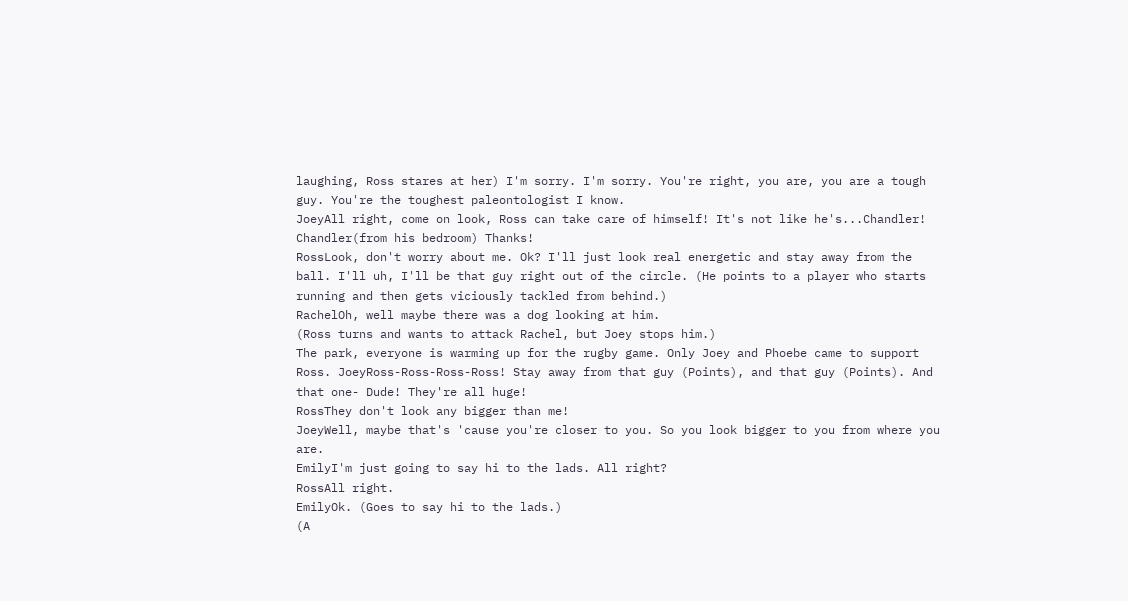laughing, Ross stares at her) I'm sorry. I'm sorry. You're right, you are, you are a tough guy. You're the toughest paleontologist I know.
JoeyAll right, come on look, Ross can take care of himself! It's not like he's...Chandler!
Chandler(from his bedroom) Thanks!
RossLook, don't worry about me. Ok? I'll just look real energetic and stay away from the ball. I'll uh, I'll be that guy right out of the circle. (He points to a player who starts running and then gets viciously tackled from behind.)
RachelOh, well maybe there was a dog looking at him.
(Ross turns and wants to attack Rachel, but Joey stops him.)
The park, everyone is warming up for the rugby game. Only Joey and Phoebe came to support Ross. JoeyRoss-Ross-Ross-Ross! Stay away from that guy (Points), and that guy (Points). And that one- Dude! They're all huge!
RossThey don't look any bigger than me!
JoeyWell, maybe that's 'cause you're closer to you. So you look bigger to you from where you are.
EmilyI'm just going to say hi to the lads. All right?
RossAll right.
EmilyOk. (Goes to say hi to the lads.)
(A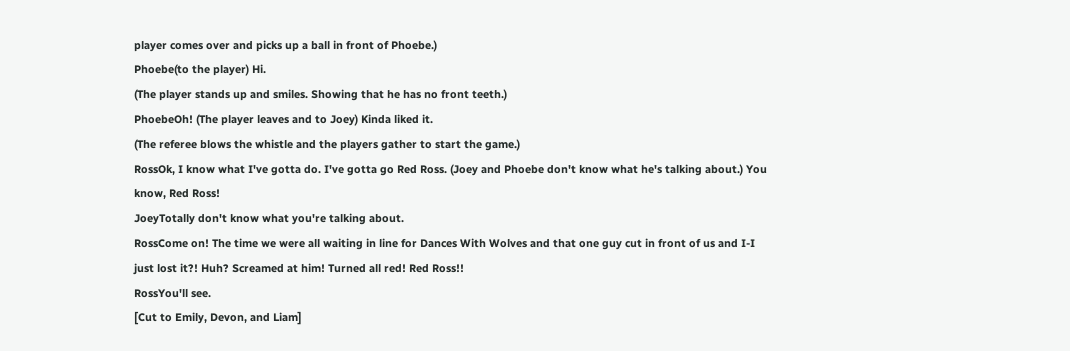player comes over and picks up a ball in front of Phoebe.)
Phoebe(to the player) Hi.
(The player stands up and smiles. Showing that he has no front teeth.)
PhoebeOh! (The player leaves and to Joey) Kinda liked it.
(The referee blows the whistle and the players gather to start the game.)
RossOk, I know what I've gotta do. I've gotta go Red Ross. (Joey and Phoebe don't know what he's talking about.) You know, Red Ross!
JoeyTotally don't know what you're talking about.
RossCome on! The time we were all waiting in line for Dances With Wolves and that one guy cut in front of us and I-I just lost it?! Huh? Screamed at him! Turned all red! Red Ross!!
RossYou'll see.
[Cut to Emily, Devon, and Liam]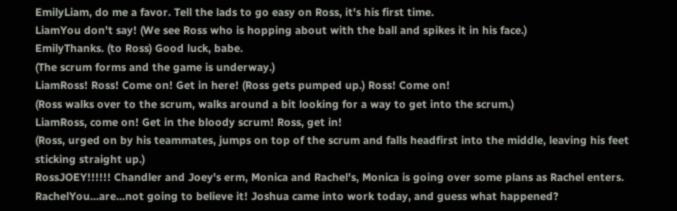EmilyLiam, do me a favor. Tell the lads to go easy on Ross, it's his first time.
LiamYou don't say! (We see Ross who is hopping about with the ball and spikes it in his face.)
EmilyThanks. (to Ross) Good luck, babe.
(The scrum forms and the game is underway.)
LiamRoss! Ross! Come on! Get in here! (Ross gets pumped up.) Ross! Come on!
(Ross walks over to the scrum, walks around a bit looking for a way to get into the scrum.)
LiamRoss, come on! Get in the bloody scrum! Ross, get in!
(Ross, urged on by his teammates, jumps on top of the scrum and falls headfirst into the middle, leaving his feet sticking straight up.)
RossJOEY!!!!!! Chandler and Joey's erm, Monica and Rachel's, Monica is going over some plans as Rachel enters. RachelYou...are...not going to believe it! Joshua came into work today, and guess what happened?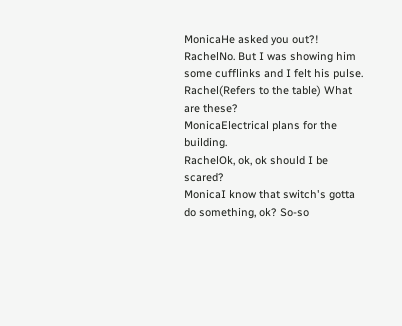MonicaHe asked you out?!
RachelNo. But I was showing him some cufflinks and I felt his pulse.
Rachel(Refers to the table) What are these?
MonicaElectrical plans for the building.
RachelOk, ok, ok should I be scared?
MonicaI know that switch's gotta do something, ok? So-so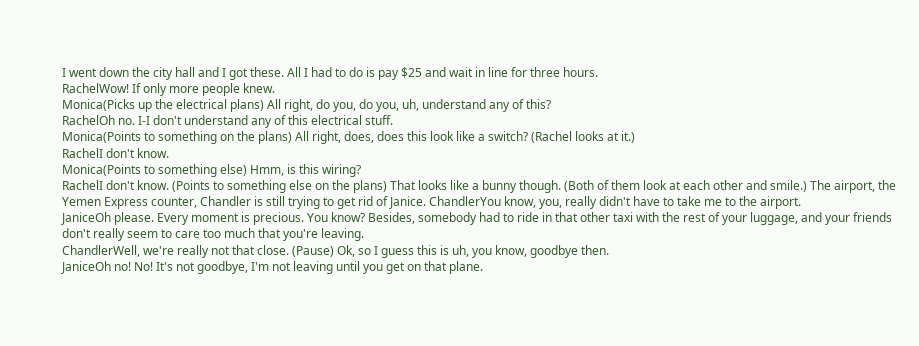I went down the city hall and I got these. All I had to do is pay $25 and wait in line for three hours.
RachelWow! If only more people knew.
Monica(Picks up the electrical plans) All right, do you, do you, uh, understand any of this?
RachelOh no. I-I don't understand any of this electrical stuff.
Monica(Points to something on the plans) All right, does, does this look like a switch? (Rachel looks at it.)
RachelI don't know.
Monica(Points to something else) Hmm, is this wiring?
RachelI don't know. (Points to something else on the plans) That looks like a bunny though. (Both of them look at each other and smile.) The airport, the Yemen Express counter, Chandler is still trying to get rid of Janice. ChandlerYou know, you, really didn't have to take me to the airport.
JaniceOh please. Every moment is precious. You know? Besides, somebody had to ride in that other taxi with the rest of your luggage, and your friends don't really seem to care too much that you're leaving.
ChandlerWell, we're really not that close. (Pause) Ok, so I guess this is uh, you know, goodbye then.
JaniceOh no! No! It's not goodbye, I'm not leaving until you get on that plane.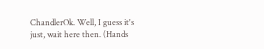ChandlerOk. Well, I guess it's just, wait here then. (Hands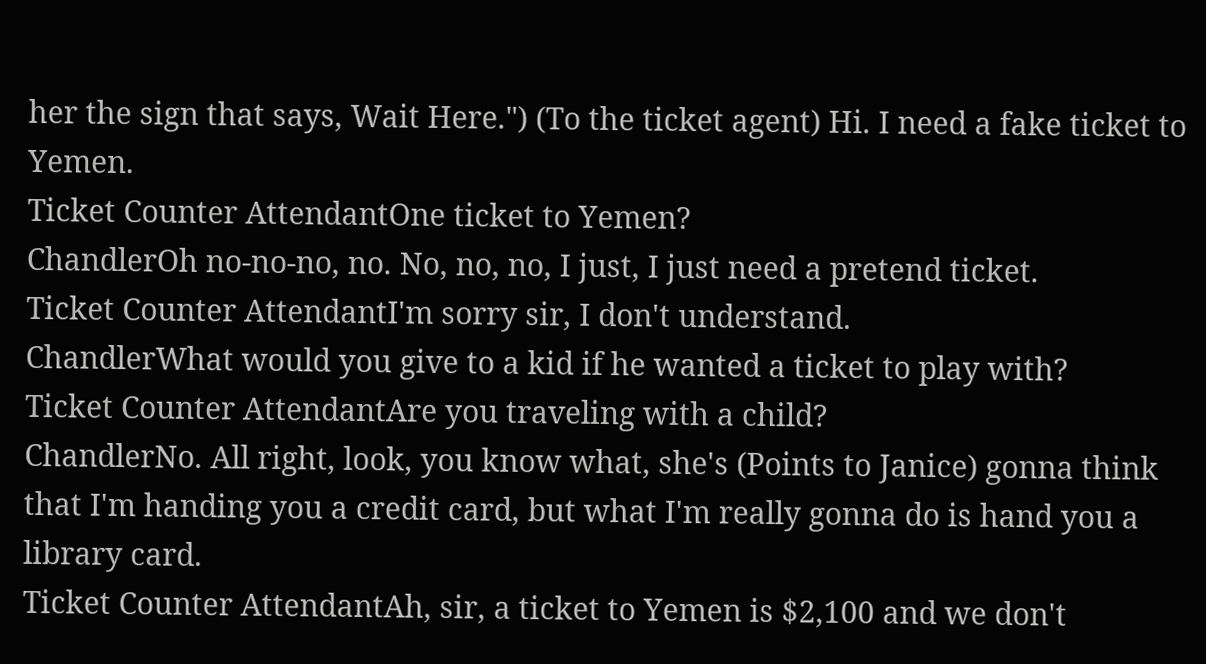her the sign that says, Wait Here.") (To the ticket agent) Hi. I need a fake ticket to Yemen.
Ticket Counter AttendantOne ticket to Yemen?
ChandlerOh no-no-no, no. No, no, no, I just, I just need a pretend ticket.
Ticket Counter AttendantI'm sorry sir, I don't understand.
ChandlerWhat would you give to a kid if he wanted a ticket to play with?
Ticket Counter AttendantAre you traveling with a child?
ChandlerNo. All right, look, you know what, she's (Points to Janice) gonna think that I'm handing you a credit card, but what I'm really gonna do is hand you a library card.
Ticket Counter AttendantAh, sir, a ticket to Yemen is $2,100 and we don't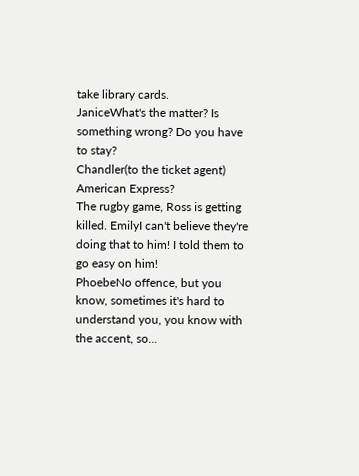take library cards.
JaniceWhat's the matter? Is something wrong? Do you have to stay?
Chandler(to the ticket agent) American Express?
The rugby game, Ross is getting killed. EmilyI can't believe they're doing that to him! I told them to go easy on him!
PhoebeNo offence, but you know, sometimes it's hard to understand you, you know with the accent, so...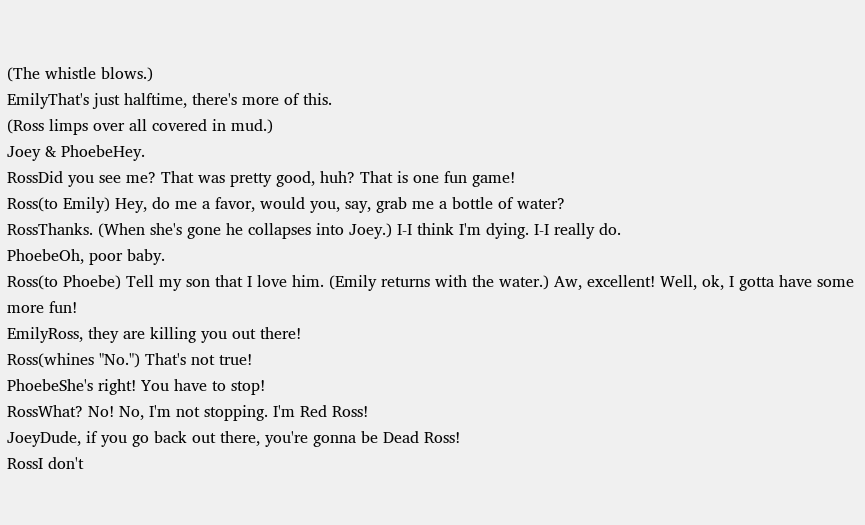(The whistle blows.)
EmilyThat's just halftime, there's more of this.
(Ross limps over all covered in mud.)
Joey & PhoebeHey.
RossDid you see me? That was pretty good, huh? That is one fun game!
Ross(to Emily) Hey, do me a favor, would you, say, grab me a bottle of water?
RossThanks. (When she's gone he collapses into Joey.) I-I think I'm dying. I-I really do.
PhoebeOh, poor baby.
Ross(to Phoebe) Tell my son that I love him. (Emily returns with the water.) Aw, excellent! Well, ok, I gotta have some more fun!
EmilyRoss, they are killing you out there!
Ross(whines "No.") That's not true!
PhoebeShe's right! You have to stop!
RossWhat? No! No, I'm not stopping. I'm Red Ross!
JoeyDude, if you go back out there, you're gonna be Dead Ross!
RossI don't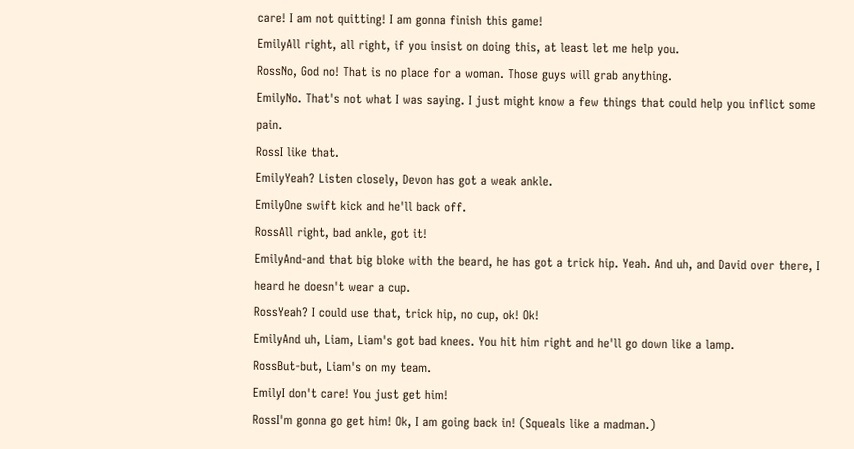care! I am not quitting! I am gonna finish this game!
EmilyAll right, all right, if you insist on doing this, at least let me help you.
RossNo, God no! That is no place for a woman. Those guys will grab anything.
EmilyNo. That's not what I was saying. I just might know a few things that could help you inflict some pain.
RossI like that.
EmilyYeah? Listen closely, Devon has got a weak ankle.
EmilyOne swift kick and he'll back off.
RossAll right, bad ankle, got it!
EmilyAnd-and that big bloke with the beard, he has got a trick hip. Yeah. And uh, and David over there, I heard he doesn't wear a cup.
RossYeah? I could use that, trick hip, no cup, ok! Ok!
EmilyAnd uh, Liam, Liam's got bad knees. You hit him right and he'll go down like a lamp.
RossBut-but, Liam's on my team.
EmilyI don't care! You just get him!
RossI'm gonna go get him! Ok, I am going back in! (Squeals like a madman.)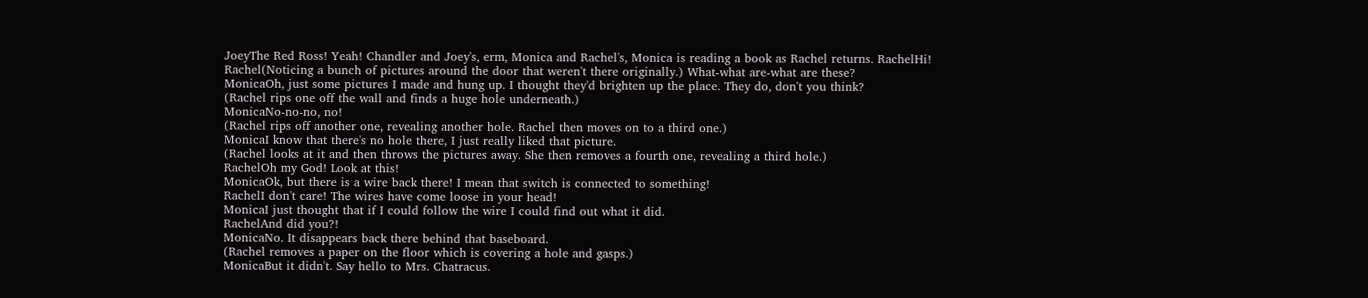JoeyThe Red Ross! Yeah! Chandler and Joey's, erm, Monica and Rachel's, Monica is reading a book as Rachel returns. RachelHi!
Rachel(Noticing a bunch of pictures around the door that weren't there originally.) What-what are-what are these?
MonicaOh, just some pictures I made and hung up. I thought they'd brighten up the place. They do, don't you think?
(Rachel rips one off the wall and finds a huge hole underneath.)
MonicaNo-no-no, no!
(Rachel rips off another one, revealing another hole. Rachel then moves on to a third one.)
MonicaI know that there's no hole there, I just really liked that picture.
(Rachel looks at it and then throws the pictures away. She then removes a fourth one, revealing a third hole.)
RachelOh my God! Look at this!
MonicaOk, but there is a wire back there! I mean that switch is connected to something!
RachelI don't care! The wires have come loose in your head!
MonicaI just thought that if I could follow the wire I could find out what it did.
RachelAnd did you?!
MonicaNo. It disappears back there behind that baseboard.
(Rachel removes a paper on the floor which is covering a hole and gasps.)
MonicaBut it didn't. Say hello to Mrs. Chatracus.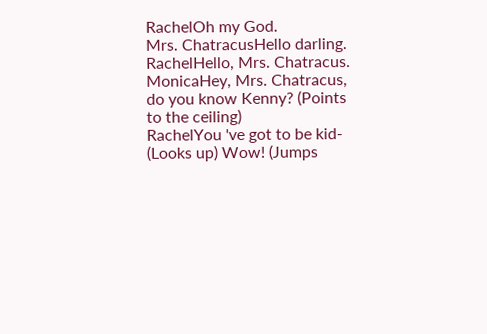RachelOh my God.
Mrs. ChatracusHello darling.
RachelHello, Mrs. Chatracus.
MonicaHey, Mrs. Chatracus, do you know Kenny? (Points to the ceiling)
RachelYou 've got to be kid- (Looks up) Wow! (Jumps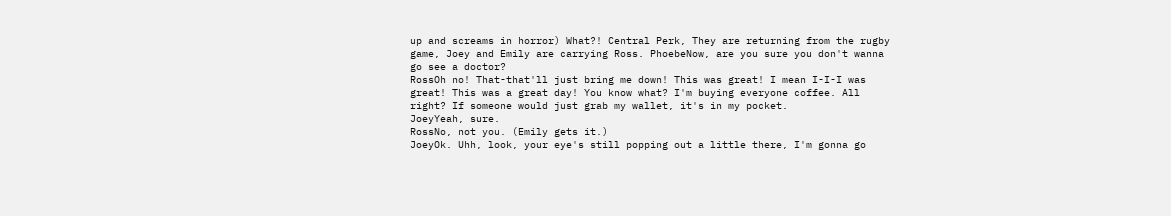up and screams in horror) What?! Central Perk, They are returning from the rugby game, Joey and Emily are carrying Ross. PhoebeNow, are you sure you don't wanna go see a doctor?
RossOh no! That-that'll just bring me down! This was great! I mean I-I-I was great! This was a great day! You know what? I'm buying everyone coffee. All right? If someone would just grab my wallet, it's in my pocket.
JoeyYeah, sure.
RossNo, not you. (Emily gets it.)
JoeyOk. Uhh, look, your eye's still popping out a little there, I'm gonna go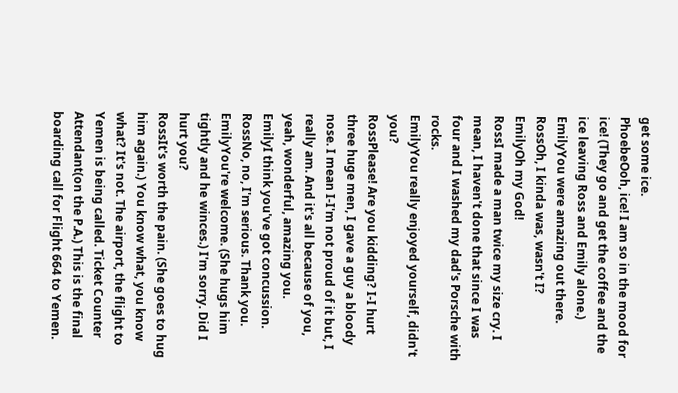get some ice.
PhoebeOoh, ice! I am so in the mood for ice! (They go and get the coffee and the ice leaving Ross and Emily alone.)
EmilyYou were amazing out there.
RossOh, I kinda was, wasn't I?
EmilyOh my God!
RossI made a man twice my size cry. I mean, I haven't done that since I was four and I washed my dad's Porsche with rocks.
EmilyYou really enjoyed yourself, didn't you?
RossPlease! Are you kidding? I-I hurt three huge men, I gave a guy a bloody nose. I mean I-I'm not proud of it but, I really am. And it's all because of you, yeah, wonderful, amazing you.
EmilyI think you've got concussion.
RossNo, no, I'm serious. Thank you.
EmilyYou're welcome. (She hugs him tightly and he winces.) I'm sorry. Did I hurt you?
RossIt's worth the pain. (She goes to hug him again.) You know what, you know what? It's not. The airport, the flight to Yemen is being called. Ticket Counter Attendant(on the P.A.) This is the final boarding call for Flight 664 to Yemen.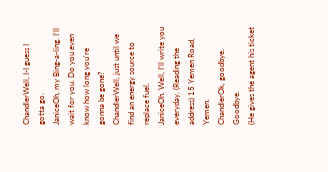ChandlerWell, I-I guess I gotta go.
JaniceOh, my Bing-a-ling. I'll wait for you. Do you even know how long you're gonna be gone?
ChandlerWell, just until we find an energy source to replace fuel.
JaniceOh. Well, I'll write you everyday. (Reading the address) 15 Yemen Road, Yemen.
ChandlerOk, goodbye. Goodbye.
(He gives the agent his ticket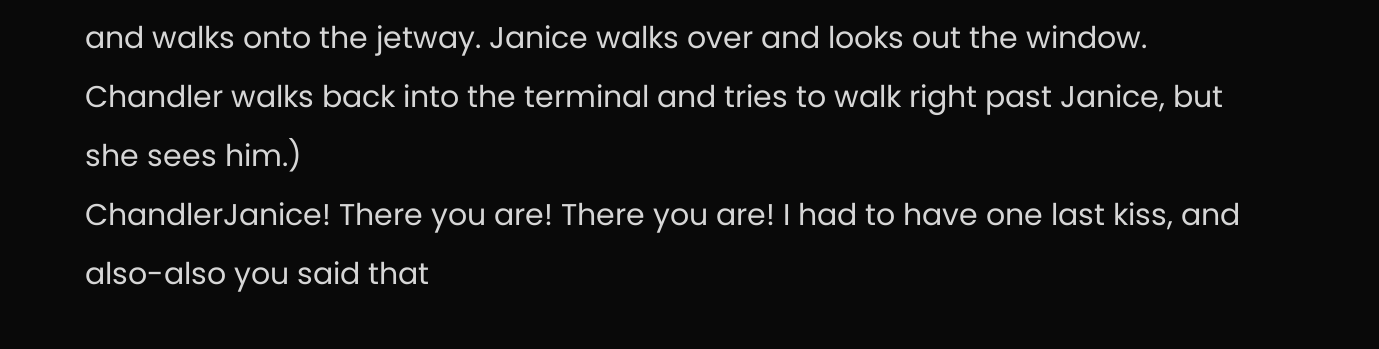and walks onto the jetway. Janice walks over and looks out the window. Chandler walks back into the terminal and tries to walk right past Janice, but she sees him.)
ChandlerJanice! There you are! There you are! I had to have one last kiss, and also-also you said that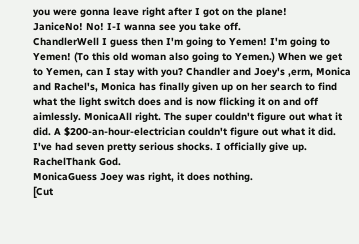you were gonna leave right after I got on the plane!
JaniceNo! No! I-I wanna see you take off.
ChandlerWell I guess then I'm going to Yemen! I'm going to Yemen! (To this old woman also going to Yemen.) When we get to Yemen, can I stay with you? Chandler and Joey's ,erm, Monica and Rachel's, Monica has finally given up on her search to find what the light switch does and is now flicking it on and off aimlessly. MonicaAll right. The super couldn't figure out what it did. A $200-an-hour-electrician couldn't figure out what it did. I've had seven pretty serious shocks. I officially give up.
RachelThank God.
MonicaGuess Joey was right, it does nothing.
[Cut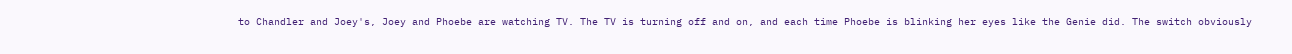to Chandler and Joey's, Joey and Phoebe are watching TV. The TV is turning off and on, and each time Phoebe is blinking her eyes like the Genie did. The switch obviously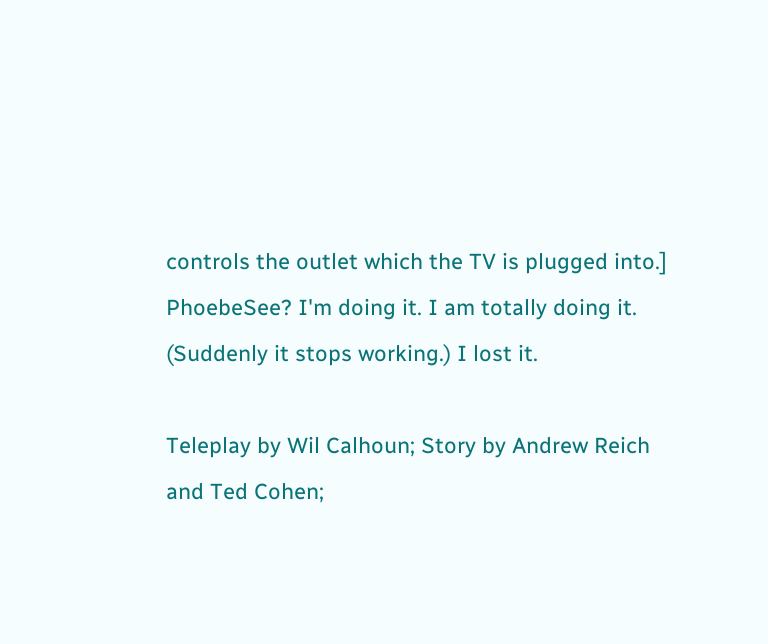controls the outlet which the TV is plugged into.]
PhoebeSee? I'm doing it. I am totally doing it. (Suddenly it stops working.) I lost it.

Teleplay by Wil Calhoun; Story by Andrew Reich and Ted Cohen;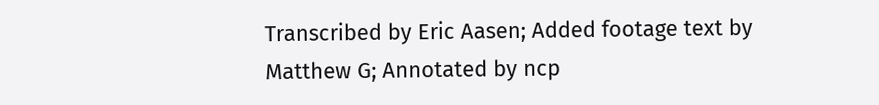Transcribed by Eric Aasen; Added footage text by Matthew G; Annotated by ncp